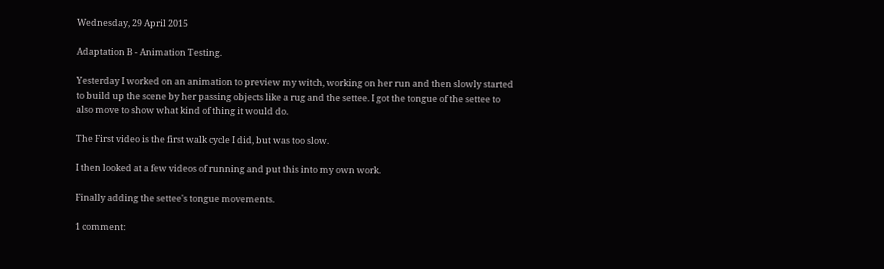Wednesday, 29 April 2015

Adaptation B - Animation Testing.

Yesterday I worked on an animation to preview my witch, working on her run and then slowly started to build up the scene by her passing objects like a rug and the settee. I got the tongue of the settee to also move to show what kind of thing it would do.

The First video is the first walk cycle I did, but was too slow.

I then looked at a few videos of running and put this into my own work.

Finally adding the settee's tongue movements.

1 comment: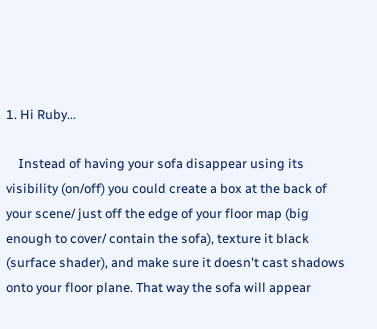1. Hi Ruby...

    Instead of having your sofa disappear using its visibility (on/off) you could create a box at the back of your scene/ just off the edge of your floor map (big enough to cover/ contain the sofa), texture it black (surface shader), and make sure it doesn't cast shadows onto your floor plane. That way the sofa will appear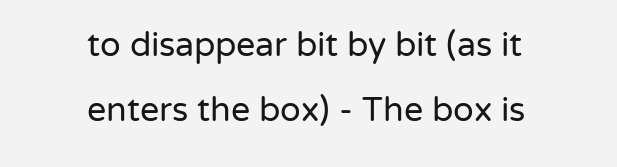to disappear bit by bit (as it enters the box) - The box is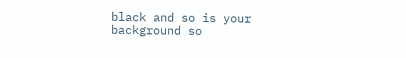black and so is your background so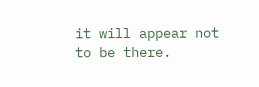it will appear not to be there.